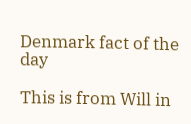Denmark fact of the day

This is from Will in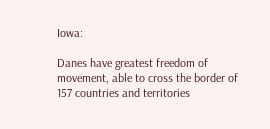Iowa:

Danes have greatest freedom of movement, able to cross the border of 157 countries and territories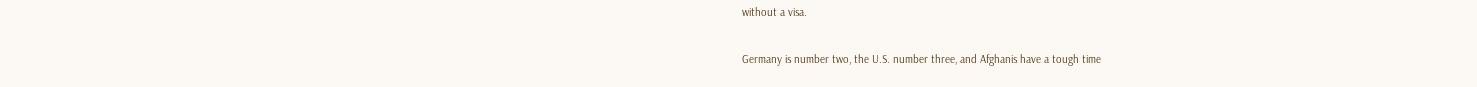without a visa.

Germany is number two, the U.S. number three, and Afghanis have a tough time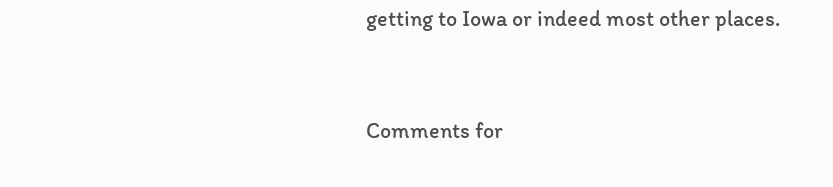getting to Iowa or indeed most other places.


Comments for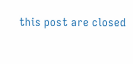this post are closed